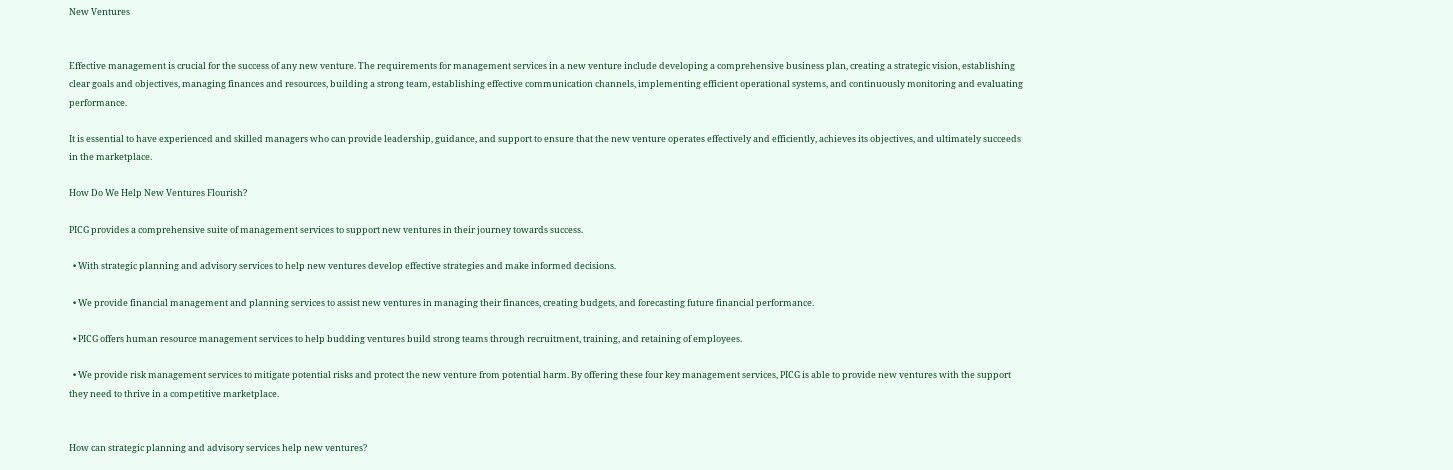New Ventures


Effective management is crucial for the success of any new venture. The requirements for management services in a new venture include developing a comprehensive business plan, creating a strategic vision, establishing clear goals and objectives, managing finances and resources, building a strong team, establishing effective communication channels, implementing efficient operational systems, and continuously monitoring and evaluating performance.

It is essential to have experienced and skilled managers who can provide leadership, guidance, and support to ensure that the new venture operates effectively and efficiently, achieves its objectives, and ultimately succeeds in the marketplace.

How Do We Help New Ventures Flourish?

PICG provides a comprehensive suite of management services to support new ventures in their journey towards success.

  • With strategic planning and advisory services to help new ventures develop effective strategies and make informed decisions.

  • We provide financial management and planning services to assist new ventures in managing their finances, creating budgets, and forecasting future financial performance.

  • PICG offers human resource management services to help budding ventures build strong teams through recruitment, training, and retaining of employees.

  • We provide risk management services to mitigate potential risks and protect the new venture from potential harm. By offering these four key management services, PICG is able to provide new ventures with the support they need to thrive in a competitive marketplace.


How can strategic planning and advisory services help new ventures?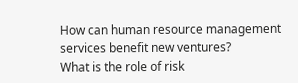How can human resource management services benefit new ventures?
What is the role of risk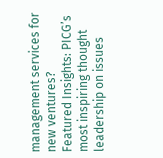management services for new ventures?
Featured Insights: PICG’s most inspiring thought leadership on issues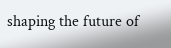shaping the future of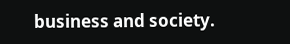business and society.